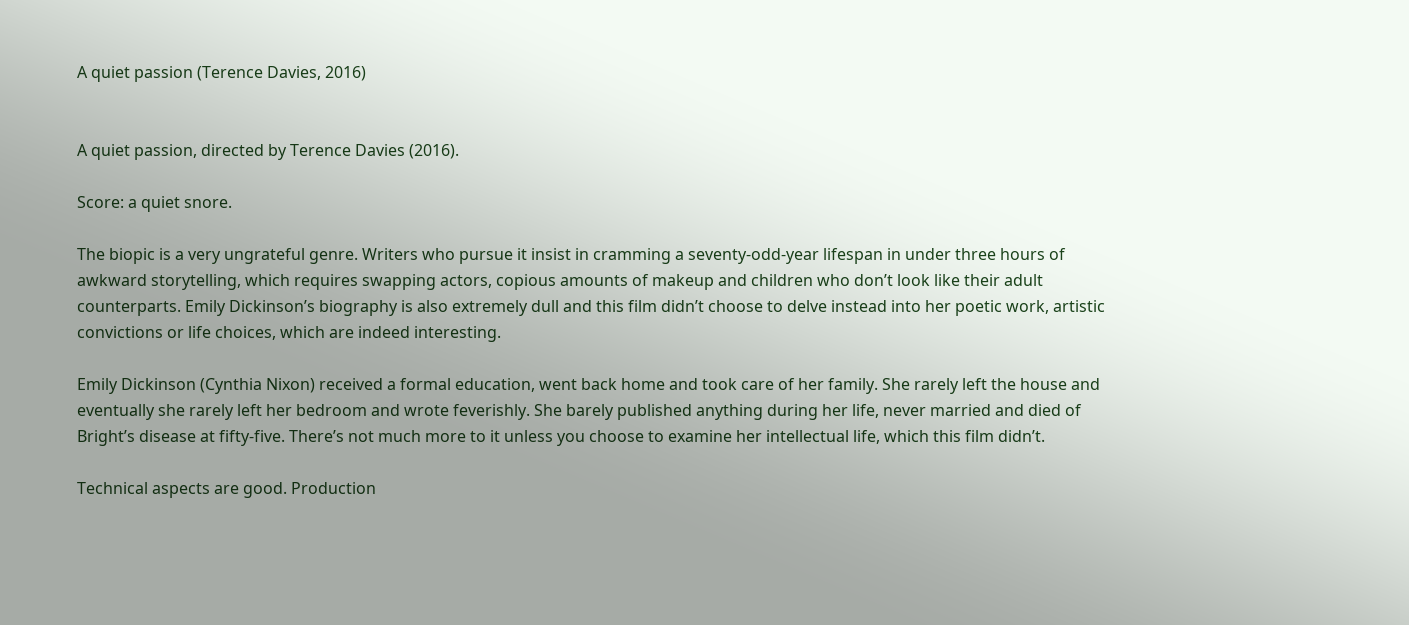A quiet passion (Terence Davies, 2016)


A quiet passion, directed by Terence Davies (2016).

Score: a quiet snore.

The biopic is a very ungrateful genre. Writers who pursue it insist in cramming a seventy-odd-year lifespan in under three hours of awkward storytelling, which requires swapping actors, copious amounts of makeup and children who don’t look like their adult counterparts. Emily Dickinson’s biography is also extremely dull and this film didn’t choose to delve instead into her poetic work, artistic convictions or life choices, which are indeed interesting.

Emily Dickinson (Cynthia Nixon) received a formal education, went back home and took care of her family. She rarely left the house and eventually she rarely left her bedroom and wrote feverishly. She barely published anything during her life, never married and died of Bright’s disease at fifty-five. There’s not much more to it unless you choose to examine her intellectual life, which this film didn’t.

Technical aspects are good. Production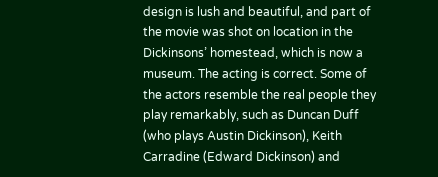design is lush and beautiful, and part of the movie was shot on location in the Dickinsons’ homestead, which is now a museum. The acting is correct. Some of the actors resemble the real people they play remarkably, such as Duncan Duff (who plays Austin Dickinson), Keith Carradine (Edward Dickinson) and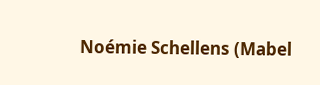Noémie Schellens (Mabel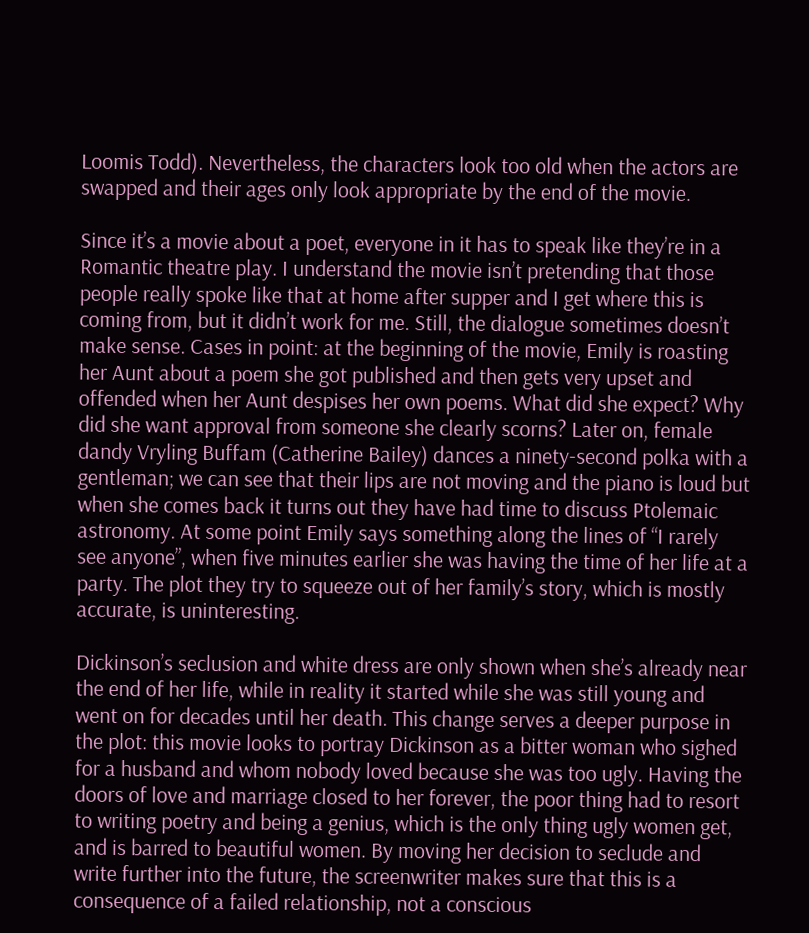Loomis Todd). Nevertheless, the characters look too old when the actors are swapped and their ages only look appropriate by the end of the movie.

Since it’s a movie about a poet, everyone in it has to speak like they’re in a Romantic theatre play. I understand the movie isn’t pretending that those people really spoke like that at home after supper and I get where this is coming from, but it didn’t work for me. Still, the dialogue sometimes doesn’t make sense. Cases in point: at the beginning of the movie, Emily is roasting her Aunt about a poem she got published and then gets very upset and offended when her Aunt despises her own poems. What did she expect? Why did she want approval from someone she clearly scorns? Later on, female dandy Vryling Buffam (Catherine Bailey) dances a ninety-second polka with a gentleman; we can see that their lips are not moving and the piano is loud but when she comes back it turns out they have had time to discuss Ptolemaic astronomy. At some point Emily says something along the lines of “I rarely see anyone”, when five minutes earlier she was having the time of her life at a party. The plot they try to squeeze out of her family’s story, which is mostly accurate, is uninteresting.

Dickinson’s seclusion and white dress are only shown when she’s already near the end of her life, while in reality it started while she was still young and went on for decades until her death. This change serves a deeper purpose in the plot: this movie looks to portray Dickinson as a bitter woman who sighed for a husband and whom nobody loved because she was too ugly. Having the doors of love and marriage closed to her forever, the poor thing had to resort to writing poetry and being a genius, which is the only thing ugly women get, and is barred to beautiful women. By moving her decision to seclude and write further into the future, the screenwriter makes sure that this is a consequence of a failed relationship, not a conscious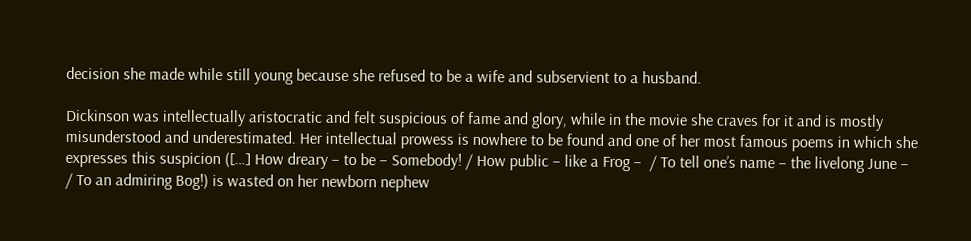decision she made while still young because she refused to be a wife and subservient to a husband.

Dickinson was intellectually aristocratic and felt suspicious of fame and glory, while in the movie she craves for it and is mostly misunderstood and underestimated. Her intellectual prowess is nowhere to be found and one of her most famous poems in which she expresses this suspicion ([…] How dreary – to be – Somebody! / How public – like a Frog –  / To tell one’s name – the livelong June –  / To an admiring Bog!) is wasted on her newborn nephew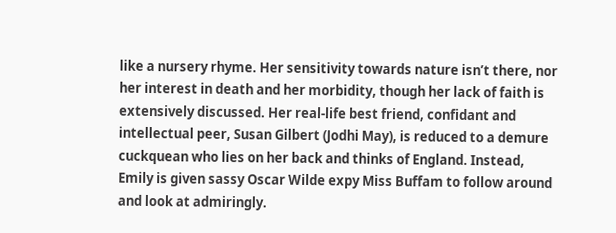like a nursery rhyme. Her sensitivity towards nature isn’t there, nor her interest in death and her morbidity, though her lack of faith is extensively discussed. Her real-life best friend, confidant and intellectual peer, Susan Gilbert (Jodhi May), is reduced to a demure cuckquean who lies on her back and thinks of England. Instead, Emily is given sassy Oscar Wilde expy Miss Buffam to follow around and look at admiringly.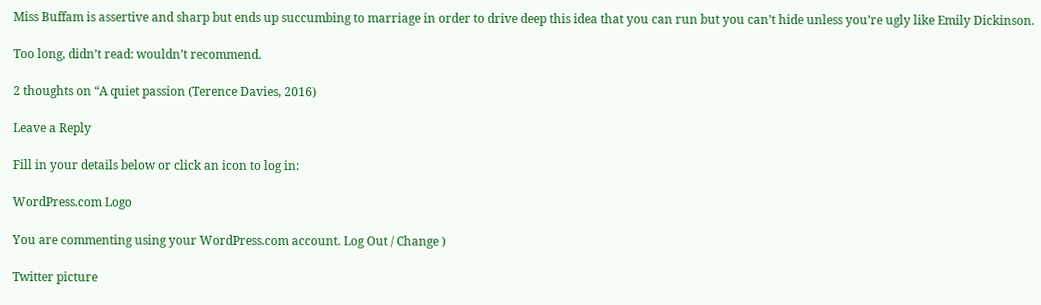Miss Buffam is assertive and sharp but ends up succumbing to marriage in order to drive deep this idea that you can run but you can’t hide unless you’re ugly like Emily Dickinson.

Too long, didn’t read: wouldn’t recommend.

2 thoughts on “A quiet passion (Terence Davies, 2016)

Leave a Reply

Fill in your details below or click an icon to log in:

WordPress.com Logo

You are commenting using your WordPress.com account. Log Out / Change )

Twitter picture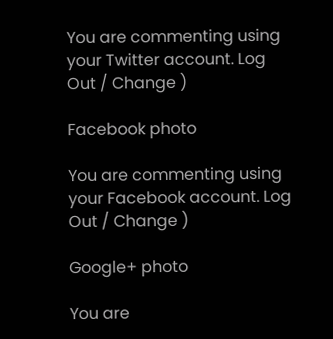You are commenting using your Twitter account. Log Out / Change )

Facebook photo

You are commenting using your Facebook account. Log Out / Change )

Google+ photo

You are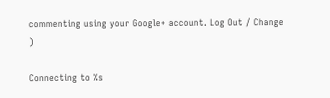commenting using your Google+ account. Log Out / Change )

Connecting to %s